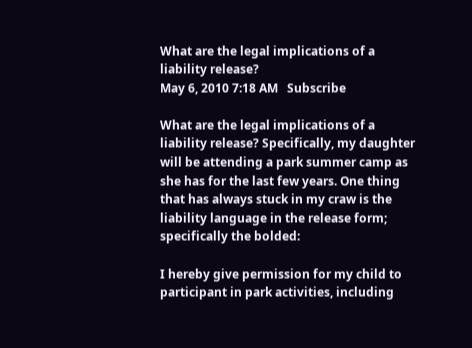What are the legal implications of a liability release?
May 6, 2010 7:18 AM   Subscribe

What are the legal implications of a liability release? Specifically, my daughter will be attending a park summer camp as she has for the last few years. One thing that has always stuck in my craw is the liability language in the release form; specifically the bolded:

I hereby give permission for my child to participant in park activities, including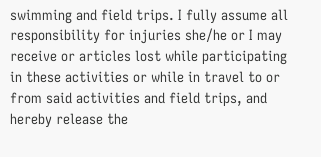swimming and field trips. I fully assume all responsibility for injuries she/he or I may receive or articles lost while participating in these activities or while in travel to or from said activities and field trips, and hereby release the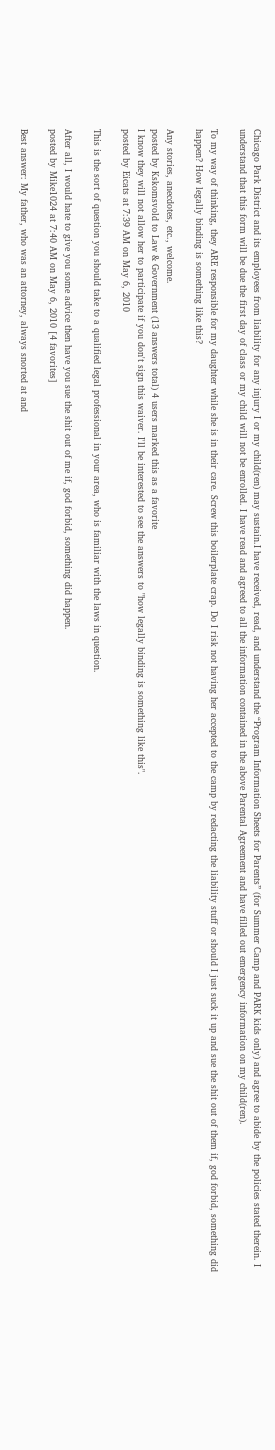Chicago Park District and its employees from liability for any injury I or my child(ren) may sustain.I have received, read, and understand the “Program Information Sheets for Parents” (for Summer Camp and PARK kids only) and agree to abide by the policies stated therein. I understand that this form will be due the first day of class or my child will not be enrolled. I have read and agreed to all the information contained in the above Parental Agreement and have filled out emergency information on my child(ren).

To my way of thinking, they ARE responsible for my daughter while she is in their care. Screw this boilerplate crap. Do I risk not having her accepted to the camp by redacting the liability stuff or should I just suck it up and sue the shit out of them if, god forbid, something did happen? How legally binding is something like this?

Any stories, anecdotes, etc., welcome.
posted by Kskomsvold to Law & Government (13 answers total) 4 users marked this as a favorite
I know they will not allow her to participate if you don't sign this waiver. I'll be interested to see the answers to "how legally binding is something like this".
posted by Eicats at 7:39 AM on May 6, 2010

This is the sort of question you should take to a qualified legal professional in your area, who is familiar with the laws in question.

After all, I would hate to give you some advice then have you sue the shit out of me if, god forbid, something did happen.
posted by Mike1024 at 7:40 AM on May 6, 2010 [4 favorites]

Best answer: My father, who was an attorney, always snorted at and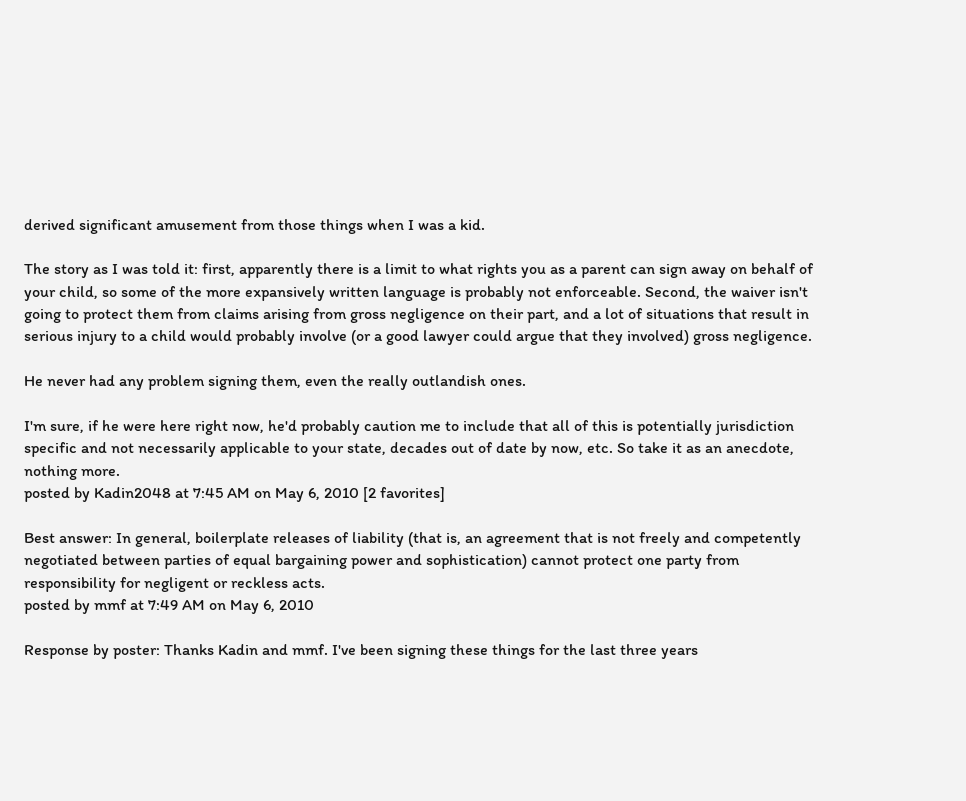derived significant amusement from those things when I was a kid.

The story as I was told it: first, apparently there is a limit to what rights you as a parent can sign away on behalf of your child, so some of the more expansively written language is probably not enforceable. Second, the waiver isn't going to protect them from claims arising from gross negligence on their part, and a lot of situations that result in serious injury to a child would probably involve (or a good lawyer could argue that they involved) gross negligence.

He never had any problem signing them, even the really outlandish ones.

I'm sure, if he were here right now, he'd probably caution me to include that all of this is potentially jurisdiction specific and not necessarily applicable to your state, decades out of date by now, etc. So take it as an anecdote, nothing more.
posted by Kadin2048 at 7:45 AM on May 6, 2010 [2 favorites]

Best answer: In general, boilerplate releases of liability (that is, an agreement that is not freely and competently negotiated between parties of equal bargaining power and sophistication) cannot protect one party from responsibility for negligent or reckless acts.
posted by mmf at 7:49 AM on May 6, 2010

Response by poster: Thanks Kadin and mmf. I've been signing these things for the last three years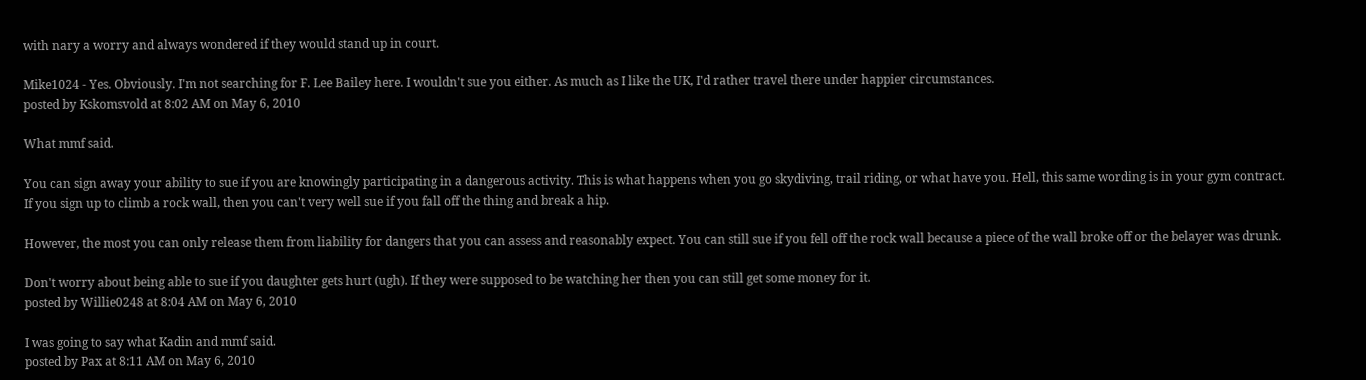with nary a worry and always wondered if they would stand up in court.

Mike1024 - Yes. Obviously. I'm not searching for F. Lee Bailey here. I wouldn't sue you either. As much as I like the UK, I'd rather travel there under happier circumstances.
posted by Kskomsvold at 8:02 AM on May 6, 2010

What mmf said.

You can sign away your ability to sue if you are knowingly participating in a dangerous activity. This is what happens when you go skydiving, trail riding, or what have you. Hell, this same wording is in your gym contract. If you sign up to climb a rock wall, then you can't very well sue if you fall off the thing and break a hip.

However, the most you can only release them from liability for dangers that you can assess and reasonably expect. You can still sue if you fell off the rock wall because a piece of the wall broke off or the belayer was drunk.

Don't worry about being able to sue if you daughter gets hurt (ugh). If they were supposed to be watching her then you can still get some money for it.
posted by Willie0248 at 8:04 AM on May 6, 2010

I was going to say what Kadin and mmf said.
posted by Pax at 8:11 AM on May 6, 2010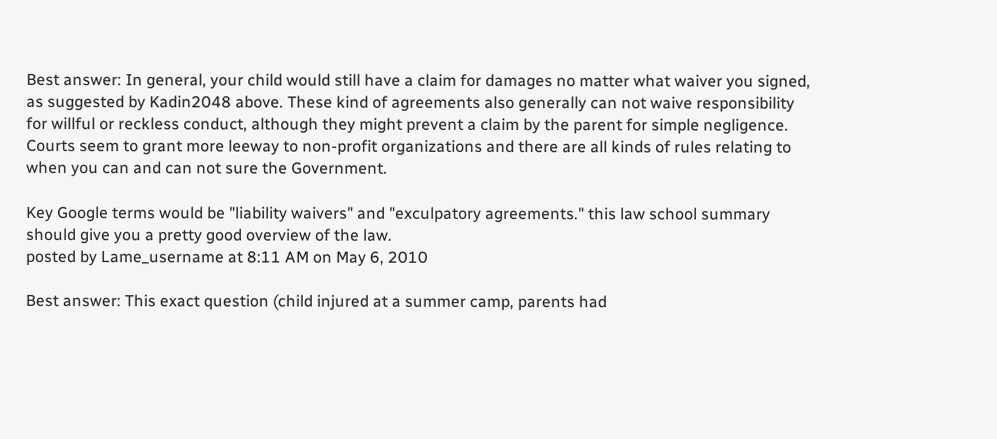Best answer: In general, your child would still have a claim for damages no matter what waiver you signed, as suggested by Kadin2048 above. These kind of agreements also generally can not waive responsibility for willful or reckless conduct, although they might prevent a claim by the parent for simple negligence. Courts seem to grant more leeway to non-profit organizations and there are all kinds of rules relating to when you can and can not sure the Government.

Key Google terms would be "liability waivers" and "exculpatory agreements." this law school summary should give you a pretty good overview of the law.
posted by Lame_username at 8:11 AM on May 6, 2010

Best answer: This exact question (child injured at a summer camp, parents had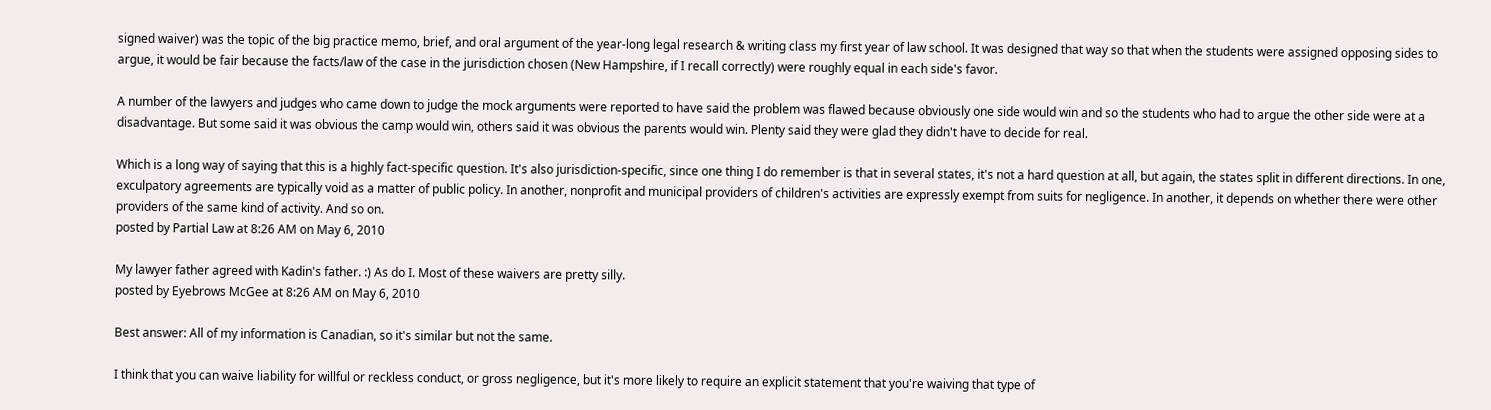signed waiver) was the topic of the big practice memo, brief, and oral argument of the year-long legal research & writing class my first year of law school. It was designed that way so that when the students were assigned opposing sides to argue, it would be fair because the facts/law of the case in the jurisdiction chosen (New Hampshire, if I recall correctly) were roughly equal in each side's favor.

A number of the lawyers and judges who came down to judge the mock arguments were reported to have said the problem was flawed because obviously one side would win and so the students who had to argue the other side were at a disadvantage. But some said it was obvious the camp would win, others said it was obvious the parents would win. Plenty said they were glad they didn't have to decide for real.

Which is a long way of saying that this is a highly fact-specific question. It's also jurisdiction-specific, since one thing I do remember is that in several states, it's not a hard question at all, but again, the states split in different directions. In one, exculpatory agreements are typically void as a matter of public policy. In another, nonprofit and municipal providers of children's activities are expressly exempt from suits for negligence. In another, it depends on whether there were other providers of the same kind of activity. And so on.
posted by Partial Law at 8:26 AM on May 6, 2010

My lawyer father agreed with Kadin's father. :) As do I. Most of these waivers are pretty silly.
posted by Eyebrows McGee at 8:26 AM on May 6, 2010

Best answer: All of my information is Canadian, so it's similar but not the same.

I think that you can waive liability for willful or reckless conduct, or gross negligence, but it's more likely to require an explicit statement that you're waiving that type of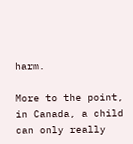harm.

More to the point, in Canada, a child can only really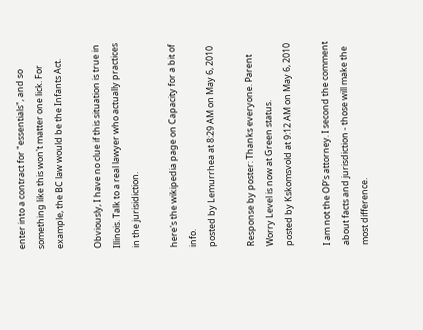enter into a contract for "essentials", and so something like this won't matter one lick. For example, the BC law would be the Infants Act.

Obviously, I have no clue if this situation is true in Illinois. Talk to a real lawyer who actually practices in the jurisidiction.

here's the wikipedia page on Capacity for a bit of info.
posted by Lemurrhea at 8:29 AM on May 6, 2010

Response by poster: Thanks everyone. Parent Worry Level is now at Green status.
posted by Kskomsvold at 9:12 AM on May 6, 2010

I am not the OP's attorney. I second the comment about facts and jurisdiction - those will make the most difference.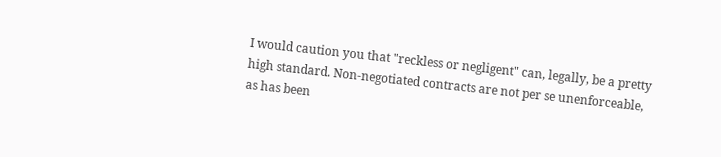I would caution you that "reckless or negligent" can, legally, be a pretty high standard. Non-negotiated contracts are not per se unenforceable, as has been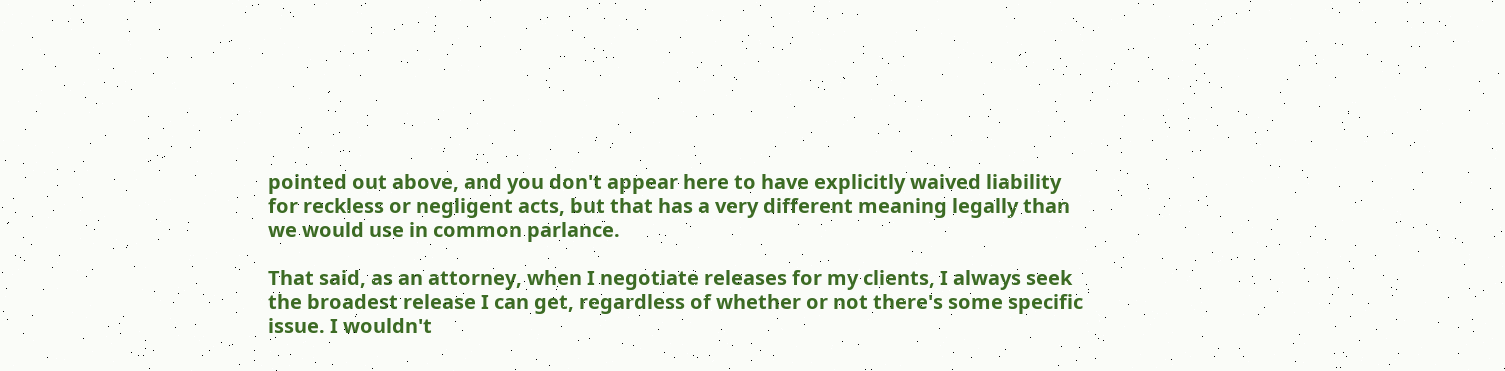pointed out above, and you don't appear here to have explicitly waived liability for reckless or negligent acts, but that has a very different meaning legally than we would use in common parlance.

That said, as an attorney, when I negotiate releases for my clients, I always seek the broadest release I can get, regardless of whether or not there's some specific issue. I wouldn't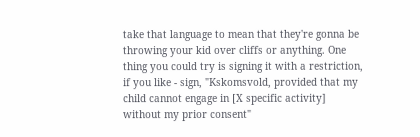take that language to mean that they're gonna be throwing your kid over cliffs or anything. One thing you could try is signing it with a restriction, if you like - sign, "Kskomsvold, provided that my child cannot engage in [X specific activity] without my prior consent"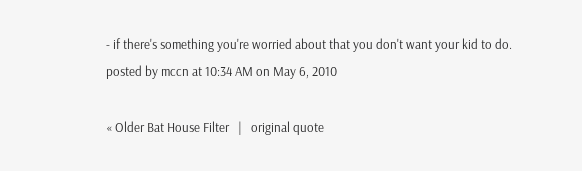- if there's something you're worried about that you don't want your kid to do.
posted by mccn at 10:34 AM on May 6, 2010

« Older Bat House Filter   |   original quote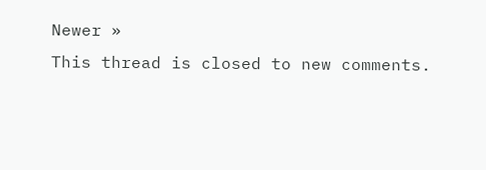Newer »
This thread is closed to new comments.